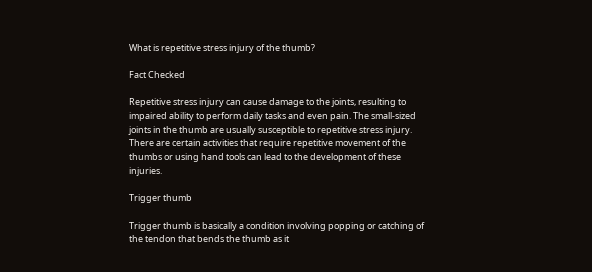What is repetitive stress injury of the thumb?

Fact Checked

Repetitive stress injury can cause damage to the joints, resulting to impaired ability to perform daily tasks and even pain. The small-sized joints in the thumb are usually susceptible to repetitive stress injury. There are certain activities that require repetitive movement of the thumbs or using hand tools can lead to the development of these injuries.

Trigger thumb

Trigger thumb is basically a condition involving popping or catching of the tendon that bends the thumb as it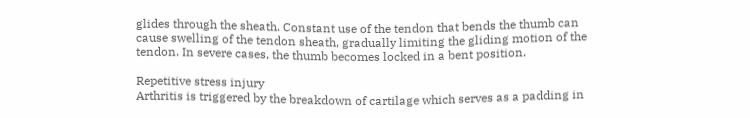glides through the sheath. Constant use of the tendon that bends the thumb can cause swelling of the tendon sheath, gradually limiting the gliding motion of the tendon. In severe cases, the thumb becomes locked in a bent position.

Repetitive stress injury
Arthritis is triggered by the breakdown of cartilage which serves as a padding in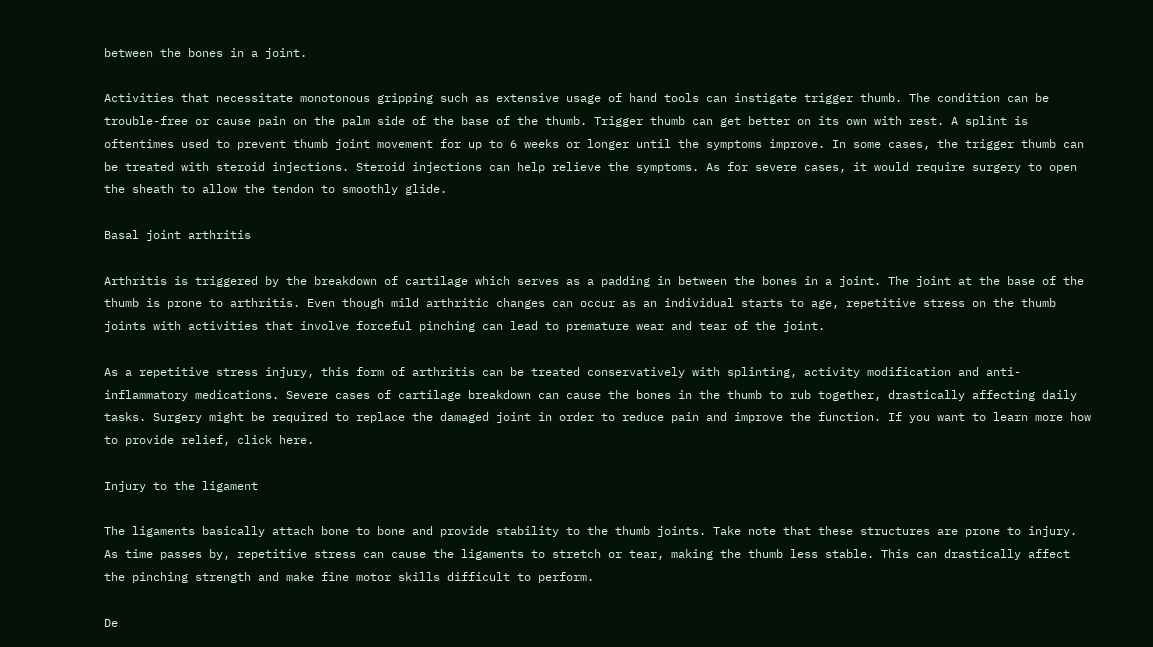between the bones in a joint.

Activities that necessitate monotonous gripping such as extensive usage of hand tools can instigate trigger thumb. The condition can be trouble-free or cause pain on the palm side of the base of the thumb. Trigger thumb can get better on its own with rest. A splint is oftentimes used to prevent thumb joint movement for up to 6 weeks or longer until the symptoms improve. In some cases, the trigger thumb can be treated with steroid injections. Steroid injections can help relieve the symptoms. As for severe cases, it would require surgery to open the sheath to allow the tendon to smoothly glide.

Basal joint arthritis

Arthritis is triggered by the breakdown of cartilage which serves as a padding in between the bones in a joint. The joint at the base of the thumb is prone to arthritis. Even though mild arthritic changes can occur as an individual starts to age, repetitive stress on the thumb joints with activities that involve forceful pinching can lead to premature wear and tear of the joint.

As a repetitive stress injury, this form of arthritis can be treated conservatively with splinting, activity modification and anti-inflammatory medications. Severe cases of cartilage breakdown can cause the bones in the thumb to rub together, drastically affecting daily tasks. Surgery might be required to replace the damaged joint in order to reduce pain and improve the function. If you want to learn more how to provide relief, click here.

Injury to the ligament

The ligaments basically attach bone to bone and provide stability to the thumb joints. Take note that these structures are prone to injury. As time passes by, repetitive stress can cause the ligaments to stretch or tear, making the thumb less stable. This can drastically affect the pinching strength and make fine motor skills difficult to perform.

De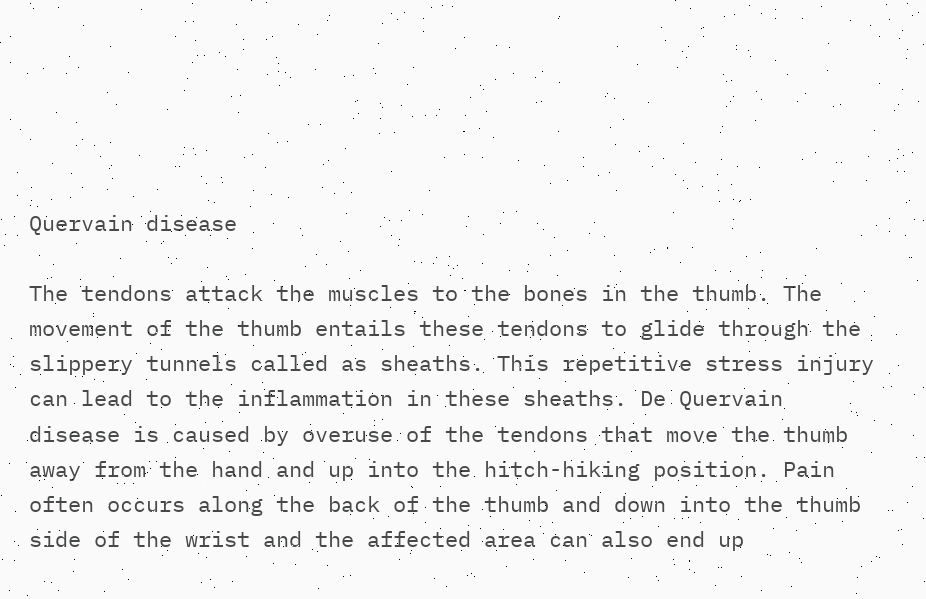Quervain disease

The tendons attack the muscles to the bones in the thumb. The movement of the thumb entails these tendons to glide through the slippery tunnels called as sheaths. This repetitive stress injury can lead to the inflammation in these sheaths. De Quervain disease is caused by overuse of the tendons that move the thumb away from the hand and up into the hitch-hiking position. Pain often occurs along the back of the thumb and down into the thumb side of the wrist and the affected area can also end up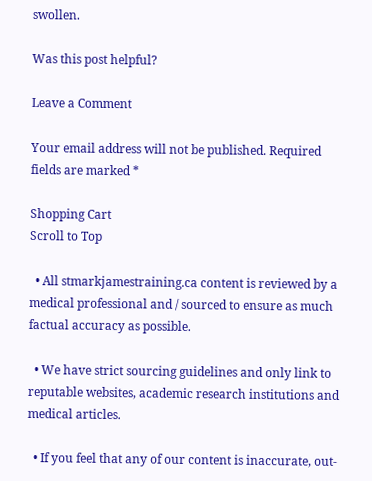swollen.

Was this post helpful?

Leave a Comment

Your email address will not be published. Required fields are marked *

Shopping Cart
Scroll to Top

  • All stmarkjamestraining.ca content is reviewed by a medical professional and / sourced to ensure as much factual accuracy as possible.

  • We have strict sourcing guidelines and only link to reputable websites, academic research institutions and medical articles.

  • If you feel that any of our content is inaccurate, out-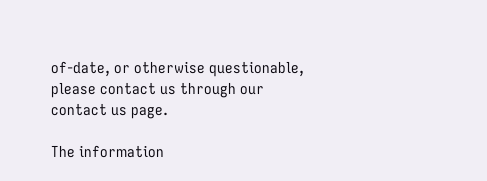of-date, or otherwise questionable, please contact us through our contact us page.

The information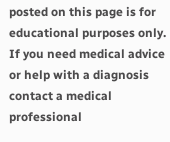posted on this page is for educational purposes only.
If you need medical advice or help with a diagnosis contact a medical professional